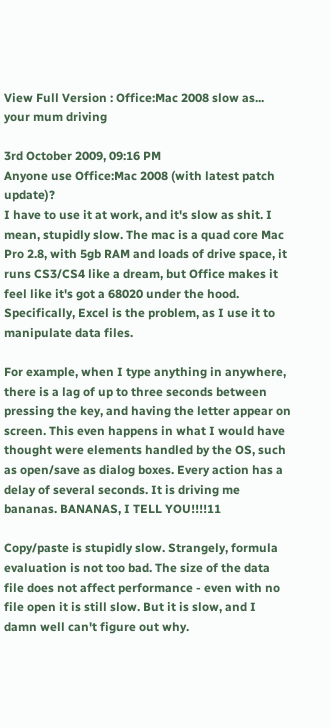View Full Version : Office:Mac 2008 slow as... your mum driving

3rd October 2009, 09:16 PM
Anyone use Office:Mac 2008 (with latest patch update)?
I have to use it at work, and it's slow as shit. I mean, stupidly slow. The mac is a quad core Mac Pro 2.8, with 5gb RAM and loads of drive space, it runs CS3/CS4 like a dream, but Office makes it feel like it's got a 68020 under the hood. Specifically, Excel is the problem, as I use it to manipulate data files.

For example, when I type anything in anywhere, there is a lag of up to three seconds between pressing the key, and having the letter appear on screen. This even happens in what I would have thought were elements handled by the OS, such as open/save as dialog boxes. Every action has a delay of several seconds. It is driving me bananas. BANANAS, I TELL YOU!!!!11

Copy/paste is stupidly slow. Strangely, formula evaluation is not too bad. The size of the data file does not affect performance - even with no file open it is still slow. But it is slow, and I damn well can't figure out why.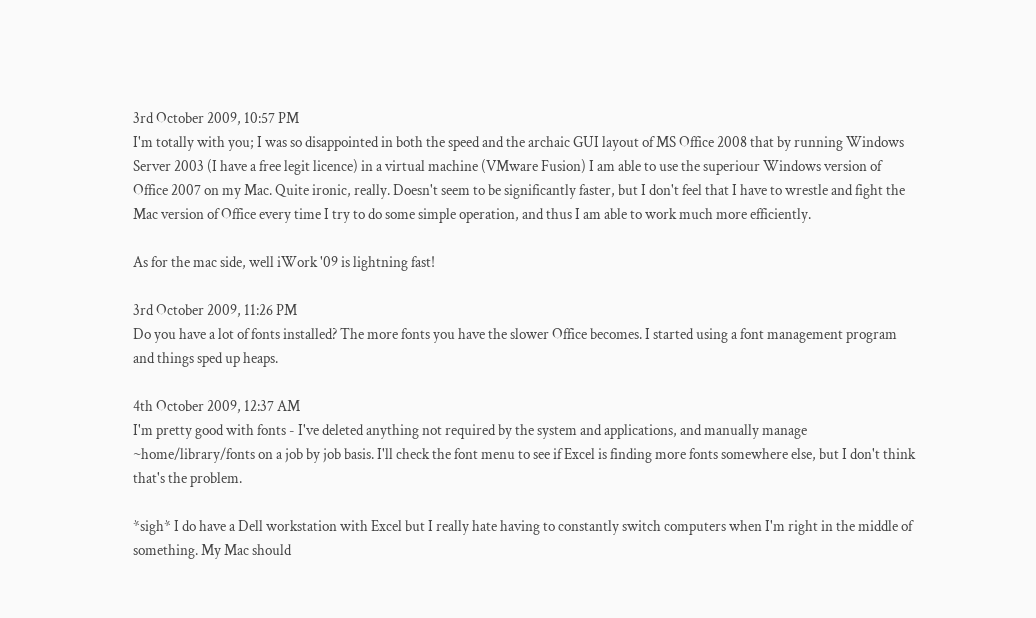3rd October 2009, 10:57 PM
I'm totally with you; I was so disappointed in both the speed and the archaic GUI layout of MS Office 2008 that by running Windows Server 2003 (I have a free legit licence) in a virtual machine (VMware Fusion) I am able to use the superiour Windows version of Office 2007 on my Mac. Quite ironic, really. Doesn't seem to be significantly faster, but I don't feel that I have to wrestle and fight the Mac version of Office every time I try to do some simple operation, and thus I am able to work much more efficiently.

As for the mac side, well iWork '09 is lightning fast!

3rd October 2009, 11:26 PM
Do you have a lot of fonts installed? The more fonts you have the slower Office becomes. I started using a font management program and things sped up heaps.

4th October 2009, 12:37 AM
I'm pretty good with fonts - I've deleted anything not required by the system and applications, and manually manage ~home/library/fonts on a job by job basis. I'll check the font menu to see if Excel is finding more fonts somewhere else, but I don't think that's the problem.

*sigh* I do have a Dell workstation with Excel but I really hate having to constantly switch computers when I'm right in the middle of something. My Mac should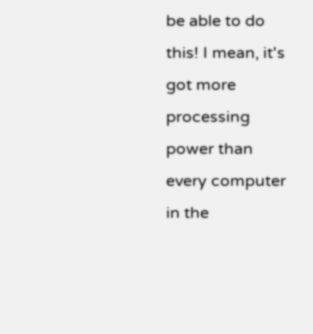be able to do this! I mean, it's got more processing power than every computer in the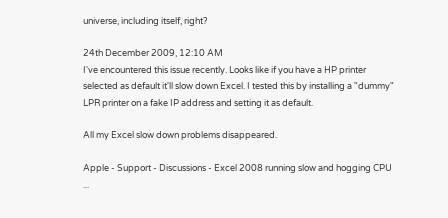universe, including itself, right?

24th December 2009, 12:10 AM
I've encountered this issue recently. Looks like if you have a HP printer selected as default it'll slow down Excel. I tested this by installing a "dummy" LPR printer on a fake IP address and setting it as default.

All my Excel slow down problems disappeared.

Apple - Support - Discussions - Excel 2008 running slow and hogging CPU ...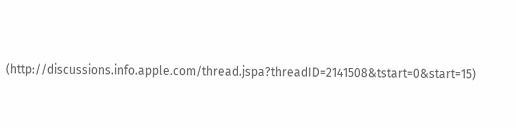(http://discussions.info.apple.com/thread.jspa?threadID=2141508&tstart=0&start=15)